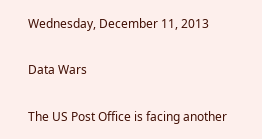Wednesday, December 11, 2013

Data Wars

The US Post Office is facing another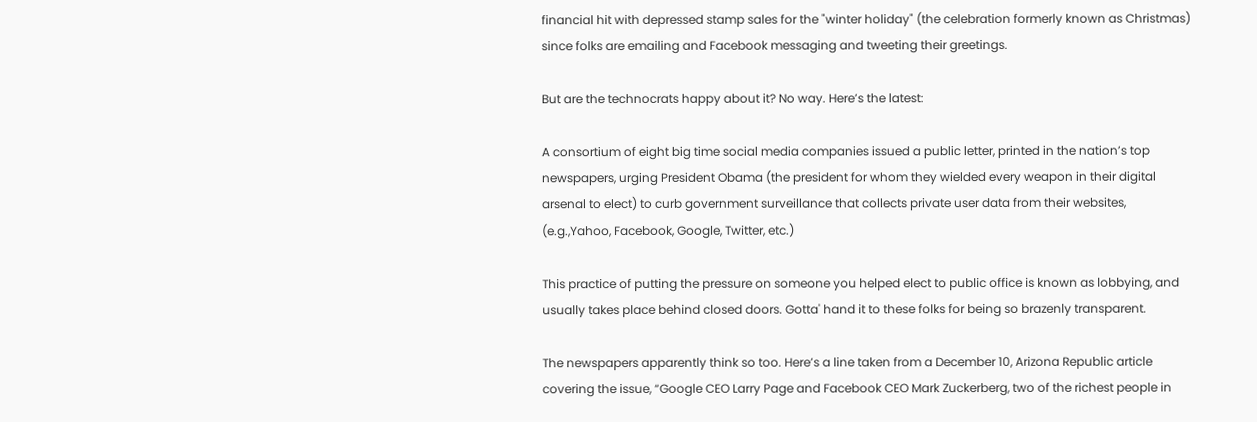financial hit with depressed stamp sales for the "winter holiday" (the celebration formerly known as Christmas) since folks are emailing and Facebook messaging and tweeting their greetings.

But are the technocrats happy about it? No way. Here’s the latest:

A consortium of eight big time social media companies issued a public letter, printed in the nation’s top newspapers, urging President Obama (the president for whom they wielded every weapon in their digital arsenal to elect) to curb government surveillance that collects private user data from their websites, (e.g.,Yahoo, Facebook, Google, Twitter, etc.)

This practice of putting the pressure on someone you helped elect to public office is known as lobbying, and usually takes place behind closed doors. Gotta' hand it to these folks for being so brazenly transparent.

The newspapers apparently think so too. Here’s a line taken from a December 10, Arizona Republic article covering the issue, “Google CEO Larry Page and Facebook CEO Mark Zuckerberg, two of the richest people in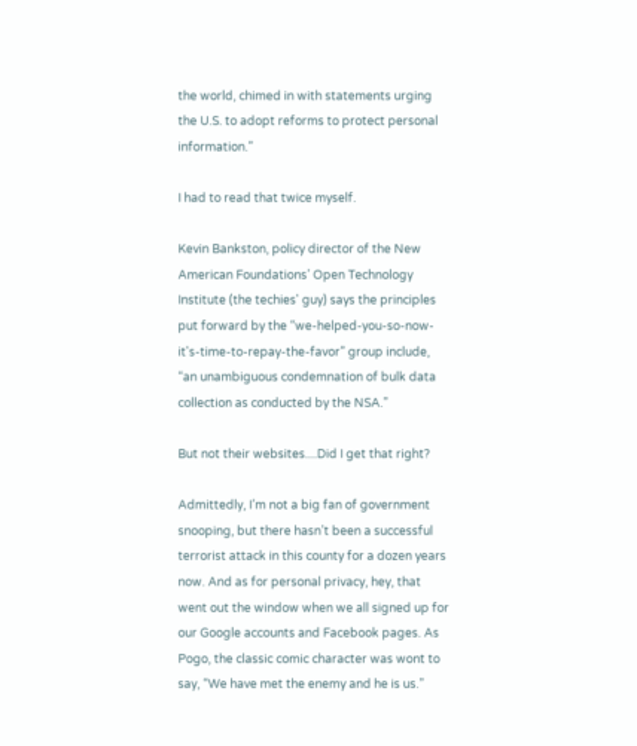the world, chimed in with statements urging the U.S. to adopt reforms to protect personal information.”

I had to read that twice myself.

Kevin Bankston, policy director of the New American Foundations’ Open Technology Institute (the techies' guy) says the principles put forward by the “we-helped-you-so-now-it's-time-to-repay-the-favor” group include, “an unambiguous condemnation of bulk data collection as conducted by the NSA.”

But not their websites....Did I get that right?

Admittedly, I’m not a big fan of government snooping, but there hasn’t been a successful terrorist attack in this county for a dozen years now. And as for personal privacy, hey, that went out the window when we all signed up for our Google accounts and Facebook pages. As Pogo, the classic comic character was wont to say, “We have met the enemy and he is us.”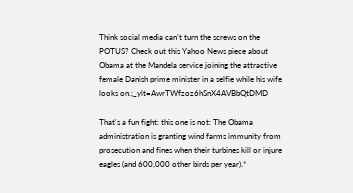Think social media can’t turn the screws on the POTUS? Check out this Yahoo News piece about Obama at the Mandela service joining the attractive female Danish prime minister in a selfie while his wife looks on.;_ylt=AwrTWfzoz6hSnX4AVBbQtDMD

That's a fun fight: this one is not: The Obama administration is granting wind farms immunity from prosecution and fines when their turbines kill or injure eagles (and 600,000 other birds per year).*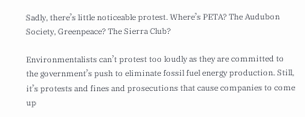Sadly, there’s little noticeable protest. Where’s PETA? The Audubon Society, Greenpeace? The Sierra Club?

Environmentalists can’t protest too loudly as they are committed to the government’s push to eliminate fossil fuel energy production. Still, it’s protests and fines and prosecutions that cause companies to come up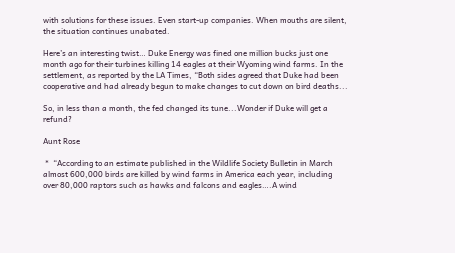with solutions for these issues. Even start-up companies. When mouths are silent, the situation continues unabated.

Here’s an interesting twist… Duke Energy was fined one million bucks just one month ago for their turbines killing 14 eagles at their Wyoming wind farms. In the settlement, as reported by the LA Times, “Both sides agreed that Duke had been cooperative and had already begun to make changes to cut down on bird deaths...

So, in less than a month, the fed changed its tune...Wonder if Duke will get a refund?

Aunt Rose

 *  “According to an estimate published in the Wildlife Society Bulletin in March almost 600,000 birds are killed by wind farms in America each year, including over 80,000 raptors such as hawks and falcons and eagles….A wind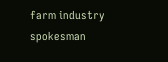farm industry spokesman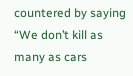countered by saying “We don’t kill as many as cars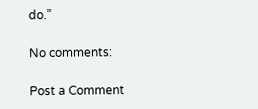do.”

No comments:

Post a Comment